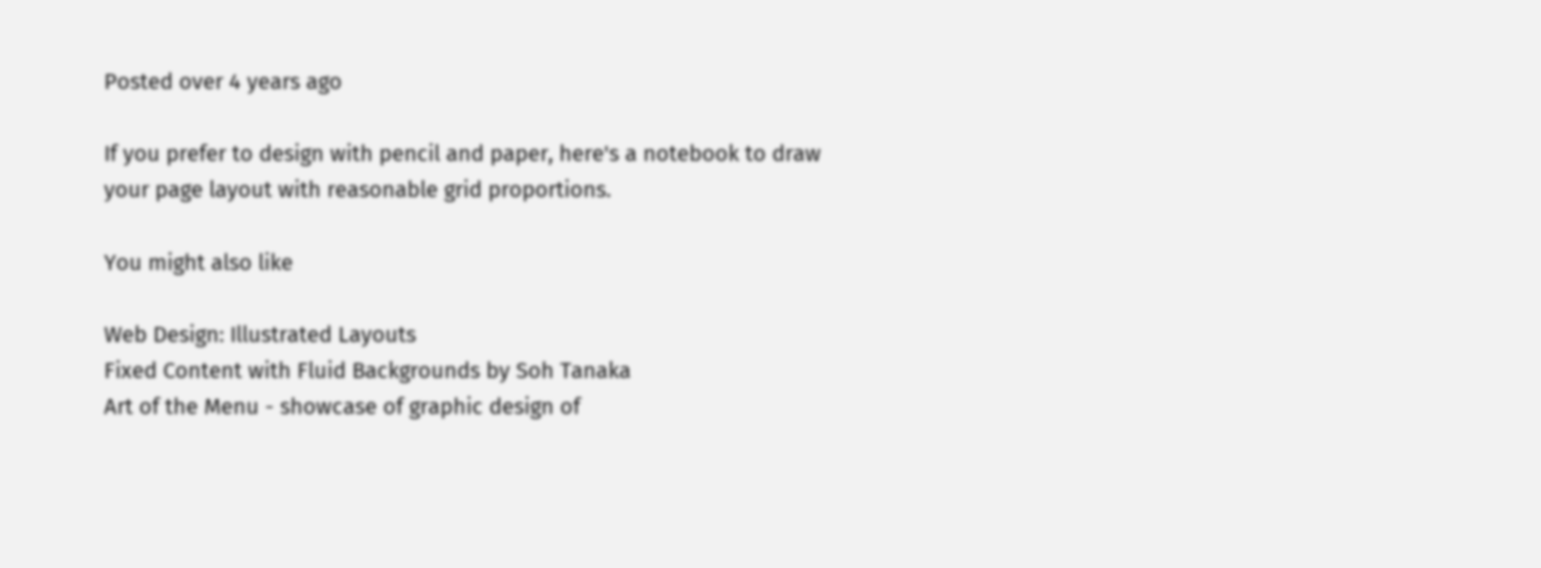Posted over 4 years ago

If you prefer to design with pencil and paper, here's a notebook to draw your page layout with reasonable grid proportions.

You might also like

Web Design: Illustrated Layouts
Fixed Content with Fluid Backgrounds by Soh Tanaka
Art of the Menu - showcase of graphic design of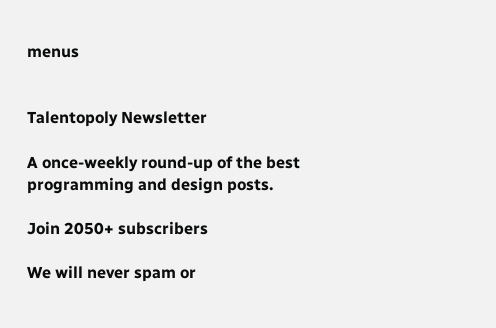menus


Talentopoly Newsletter

A once-weekly round-up of the best programming and design posts.

Join 2050+ subscribers

We will never spam or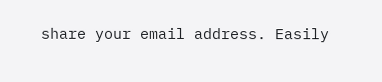share your email address. Easily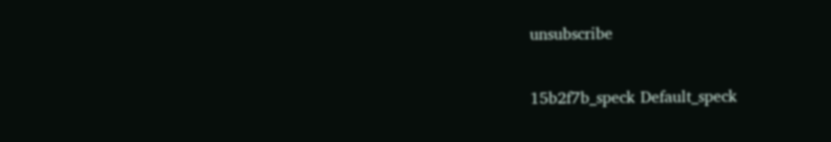unsubscribe

15b2f7b_speck Default_speck